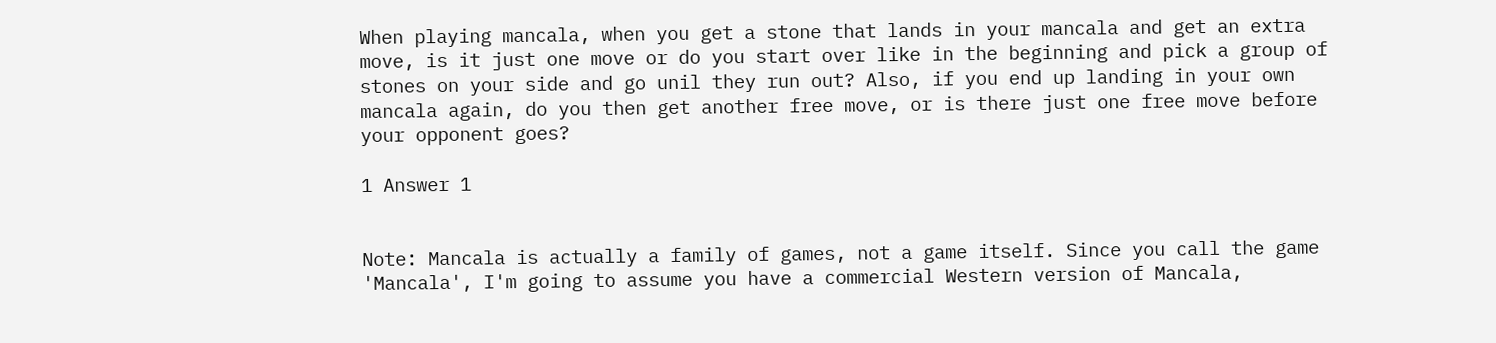When playing mancala, when you get a stone that lands in your mancala and get an extra move, is it just one move or do you start over like in the beginning and pick a group of stones on your side and go unil they run out? Also, if you end up landing in your own mancala again, do you then get another free move, or is there just one free move before your opponent goes?

1 Answer 1


Note: Mancala is actually a family of games, not a game itself. Since you call the game 'Mancala', I'm going to assume you have a commercial Western version of Mancala,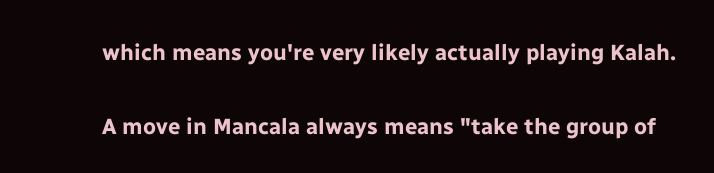which means you're very likely actually playing Kalah.

A move in Mancala always means "take the group of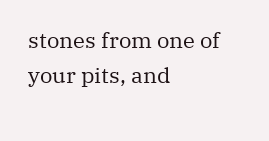stones from one of your pits, and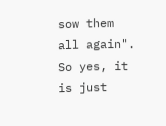sow them all again". So yes, it is just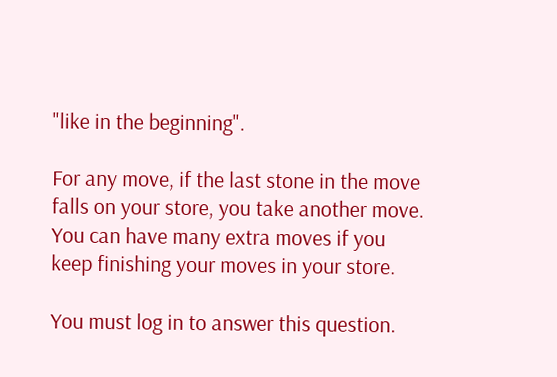"like in the beginning".

For any move, if the last stone in the move falls on your store, you take another move. You can have many extra moves if you keep finishing your moves in your store.

You must log in to answer this question.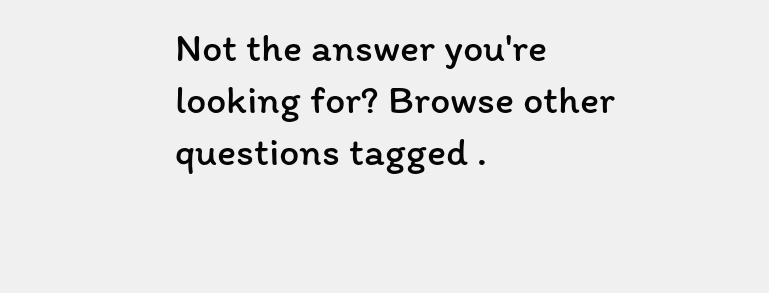Not the answer you're looking for? Browse other questions tagged .